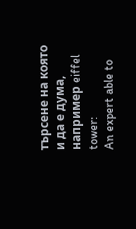търсене на която и да е дума, например eiffel tower:
An expert able to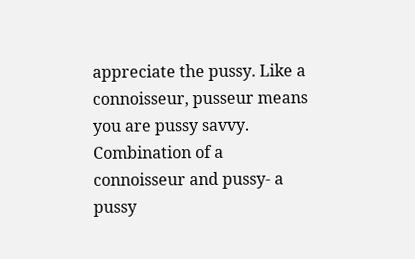appreciate the pussy. Like a connoisseur, pusseur means you are pussy savvy. Combination of a connoisseur and pussy- a pussy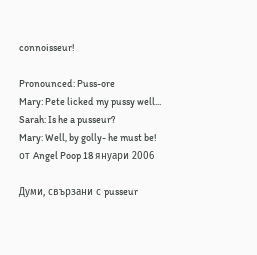connoisseur!

Pronounced: Puss-ore
Mary: Pete licked my pussy well...
Sarah: Is he a pusseur?
Mary: Well, by golly- he must be!
от Angel Poop 18 януари 2006

Думи, свързани с pusseur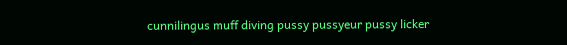cunnilingus muff diving pussy pussyeur pussy licker